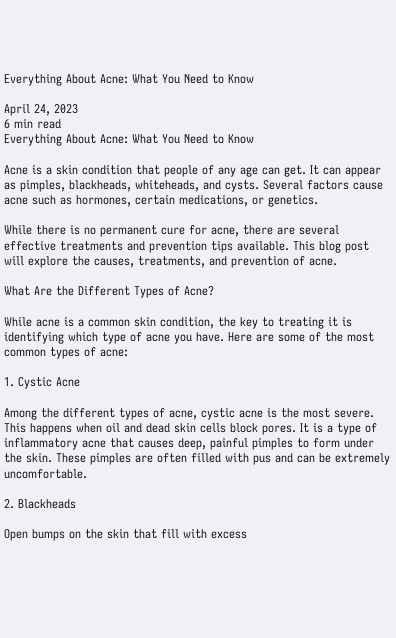Everything About Acne: What You Need to Know

April 24, 2023
6 min read
Everything About Acne: What You Need to Know

Acne is a skin condition that people of any age can get. It can appear as pimples, blackheads, whiteheads, and cysts. Several factors cause acne such as hormones, certain medications, or genetics.

While there is no permanent cure for acne, there are several effective treatments and prevention tips available. This blog post will explore the causes, treatments, and prevention of acne.

What Are the Different Types of Acne?

While acne is a common skin condition, the key to treating it is identifying which type of acne you have. Here are some of the most common types of acne:

1. Cystic Acne

Among the different types of acne, cystic acne is the most severe. This happens when oil and dead skin cells block pores. It is a type of inflammatory acne that causes deep, painful pimples to form under the skin. These pimples are often filled with pus and can be extremely uncomfortable.

2. Blackheads

Open bumps on the skin that fill with excess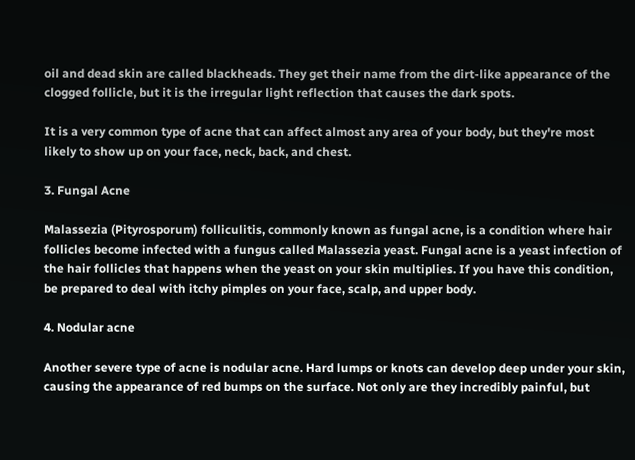oil and dead skin are called blackheads. They get their name from the dirt-like appearance of the clogged follicle, but it is the irregular light reflection that causes the dark spots.

It is a very common type of acne that can affect almost any area of your body, but they're most likely to show up on your face, neck, back, and chest.

3. Fungal Acne

Malassezia (Pityrosporum) folliculitis, commonly known as fungal acne, is a condition where hair follicles become infected with a fungus called Malassezia yeast. Fungal acne is a yeast infection of the hair follicles that happens when the yeast on your skin multiplies. If you have this condition, be prepared to deal with itchy pimples on your face, scalp, and upper body.

4. Nodular acne

Another severe type of acne is nodular acne. Hard lumps or knots can develop deep under your skin, causing the appearance of red bumps on the surface. Not only are they incredibly painful, but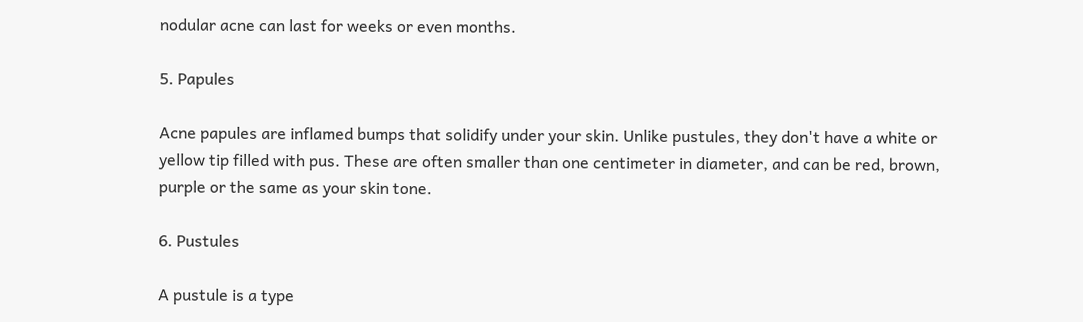nodular acne can last for weeks or even months.

5. Papules

Acne papules are inflamed bumps that solidify under your skin. Unlike pustules, they don't have a white or yellow tip filled with pus. These are often smaller than one centimeter in diameter, and can be red, brown, purple or the same as your skin tone.

6. Pustules

A pustule is a type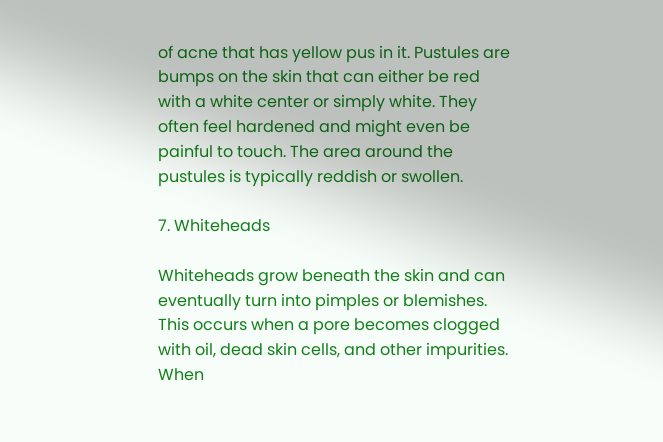of acne that has yellow pus in it. Pustules are bumps on the skin that can either be red with a white center or simply white. They often feel hardened and might even be painful to touch. The area around the pustules is typically reddish or swollen.

7. Whiteheads

Whiteheads grow beneath the skin and can eventually turn into pimples or blemishes. This occurs when a pore becomes clogged with oil, dead skin cells, and other impurities. When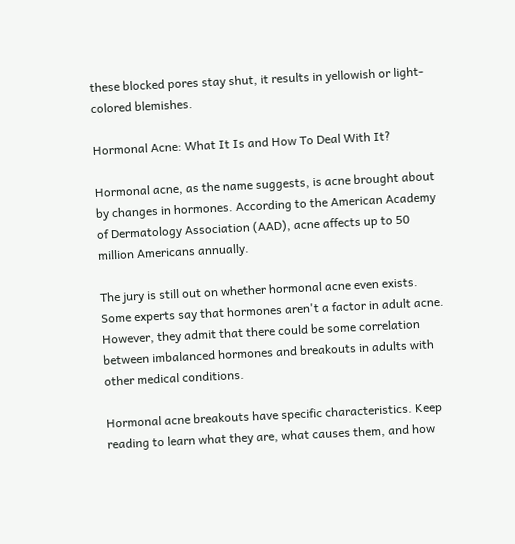these blocked pores stay shut, it results in yellowish or light-colored blemishes.

Hormonal Acne: What It Is and How To Deal With It?

Hormonal acne, as the name suggests, is acne brought about by changes in hormones. According to the American Academy of Dermatology Association (AAD), acne affects up to 50 million Americans annually.

The jury is still out on whether hormonal acne even exists. Some experts say that hormones aren't a factor in adult acne. However, they admit that there could be some correlation between imbalanced hormones and breakouts in adults with other medical conditions.

Hormonal acne breakouts have specific characteristics. Keep reading to learn what they are, what causes them, and how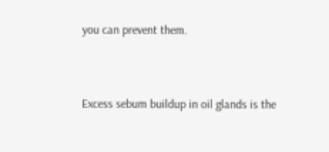you can prevent them.


Excess sebum buildup in oil glands is the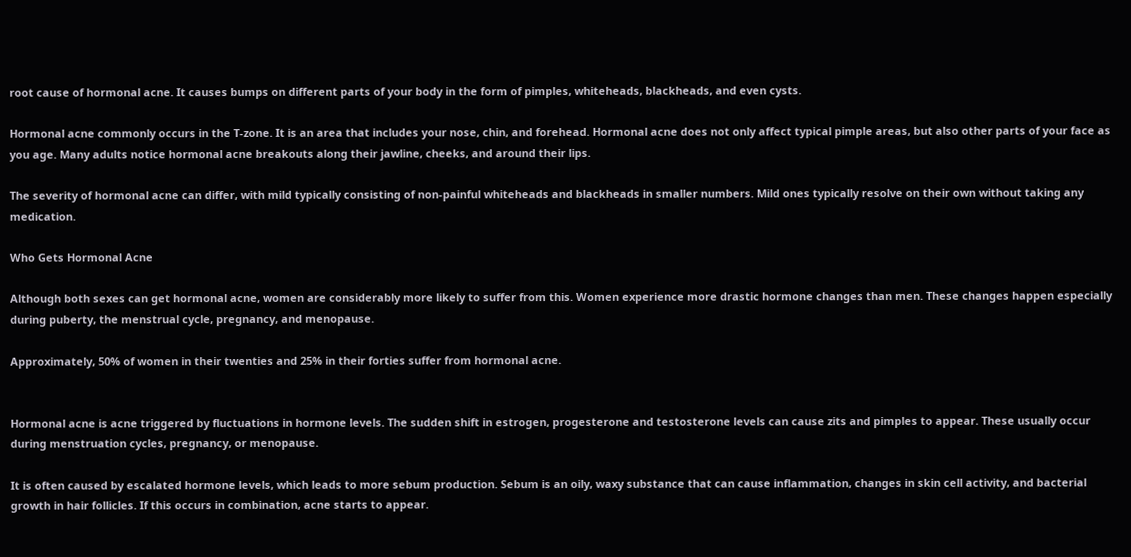root cause of hormonal acne. It causes bumps on different parts of your body in the form of pimples, whiteheads, blackheads, and even cysts.

Hormonal acne commonly occurs in the T-zone. It is an area that includes your nose, chin, and forehead. Hormonal acne does not only affect typical pimple areas, but also other parts of your face as you age. Many adults notice hormonal acne breakouts along their jawline, cheeks, and around their lips.

The severity of hormonal acne can differ, with mild typically consisting of non-painful whiteheads and blackheads in smaller numbers. Mild ones typically resolve on their own without taking any medication.

Who Gets Hormonal Acne

Although both sexes can get hormonal acne, women are considerably more likely to suffer from this. Women experience more drastic hormone changes than men. These changes happen especially during puberty, the menstrual cycle, pregnancy, and menopause.

Approximately, 50% of women in their twenties and 25% in their forties suffer from hormonal acne.


Hormonal acne is acne triggered by fluctuations in hormone levels. The sudden shift in estrogen, progesterone and testosterone levels can cause zits and pimples to appear. These usually occur during menstruation cycles, pregnancy, or menopause.

It is often caused by escalated hormone levels, which leads to more sebum production. Sebum is an oily, waxy substance that can cause inflammation, changes in skin cell activity, and bacterial growth in hair follicles. If this occurs in combination, acne starts to appear.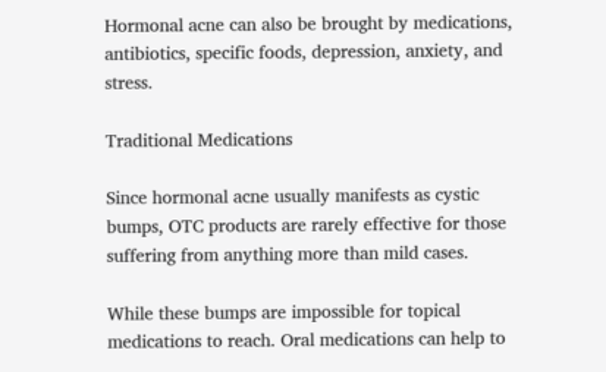Hormonal acne can also be brought by medications, antibiotics, specific foods, depression, anxiety, and stress.

Traditional Medications

Since hormonal acne usually manifests as cystic bumps, OTC products are rarely effective for those suffering from anything more than mild cases.

While these bumps are impossible for topical medications to reach. Oral medications can help to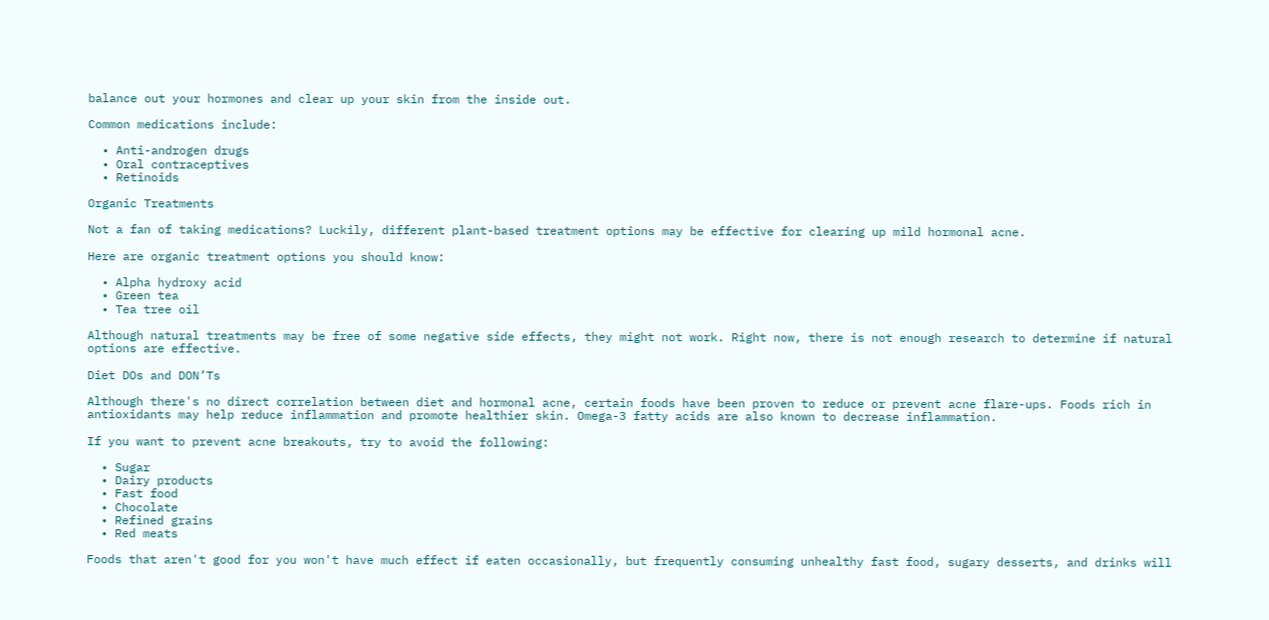balance out your hormones and clear up your skin from the inside out.

Common medications include:

  • Anti-androgen drugs
  • Oral contraceptives
  • Retinoids

Organic Treatments

Not a fan of taking medications? Luckily, different plant-based treatment options may be effective for clearing up mild hormonal acne.

Here are organic treatment options you should know:

  • Alpha hydroxy acid
  • Green tea
  • Tea tree oil

Although natural treatments may be free of some negative side effects, they might not work. Right now, there is not enough research to determine if natural options are effective.

Diet DOs and DON’Ts

Although there's no direct correlation between diet and hormonal acne, certain foods have been proven to reduce or prevent acne flare-ups. Foods rich in antioxidants may help reduce inflammation and promote healthier skin. Omega-3 fatty acids are also known to decrease inflammation.

If you want to prevent acne breakouts, try to avoid the following:

  • Sugar
  • Dairy products
  • Fast food
  • Chocolate
  • Refined grains
  • Red meats

Foods that aren't good for you won't have much effect if eaten occasionally, but frequently consuming unhealthy fast food, sugary desserts, and drinks will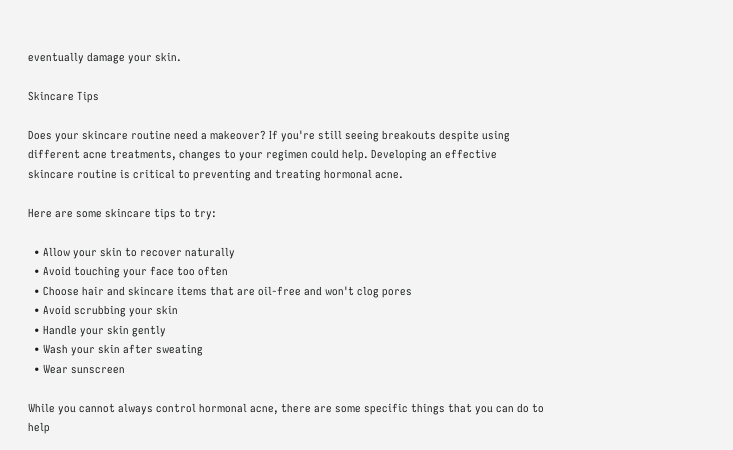eventually damage your skin.

Skincare Tips

Does your skincare routine need a makeover? If you're still seeing breakouts despite using different acne treatments, changes to your regimen could help. Developing an effective skincare routine is critical to preventing and treating hormonal acne.

Here are some skincare tips to try:

  • Allow your skin to recover naturally
  • Avoid touching your face too often
  • Choose hair and skincare items that are oil-free and won't clog pores
  • Avoid scrubbing your skin
  • Handle your skin gently
  • Wash your skin after sweating
  • Wear sunscreen

While you cannot always control hormonal acne, there are some specific things that you can do to help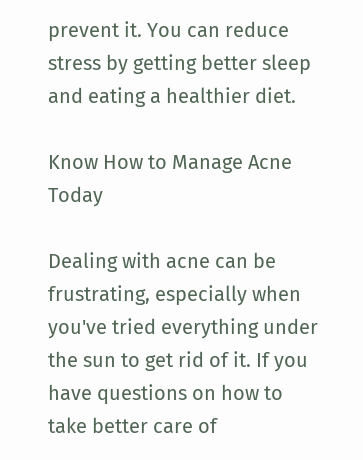prevent it. You can reduce stress by getting better sleep and eating a healthier diet.

Know How to Manage Acne Today

Dealing with acne can be frustrating, especially when you've tried everything under the sun to get rid of it. If you have questions on how to take better care of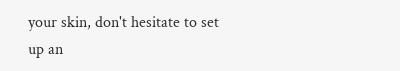your skin, don't hesitate to set up an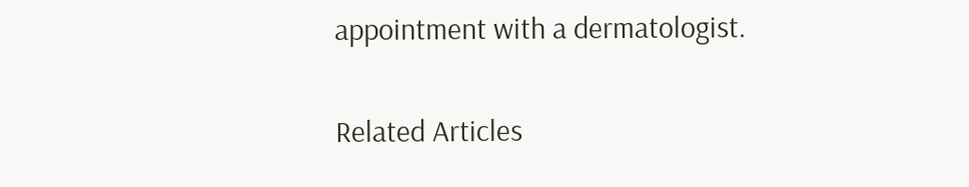appointment with a dermatologist.

Related Articles